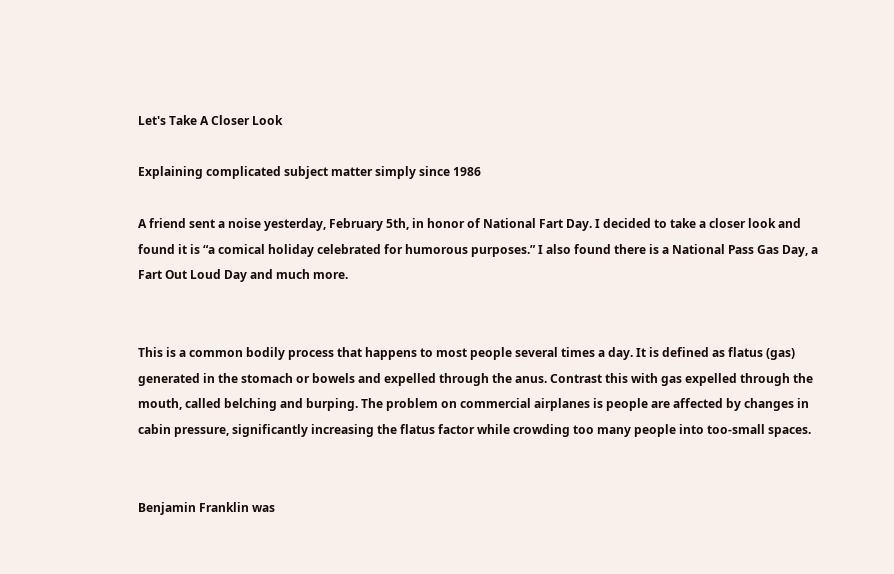Let's Take A Closer Look

Explaining complicated subject matter simply since 1986

A friend sent a noise yesterday, February 5th, in honor of National Fart Day. I decided to take a closer look and found it is “a comical holiday celebrated for humorous purposes.” I also found there is a National Pass Gas Day, a Fart Out Loud Day and much more.


This is a common bodily process that happens to most people several times a day. It is defined as flatus (gas) generated in the stomach or bowels and expelled through the anus. Contrast this with gas expelled through the mouth, called belching and burping. The problem on commercial airplanes is people are affected by changes in cabin pressure, significantly increasing the flatus factor while crowding too many people into too-small spaces.


Benjamin Franklin was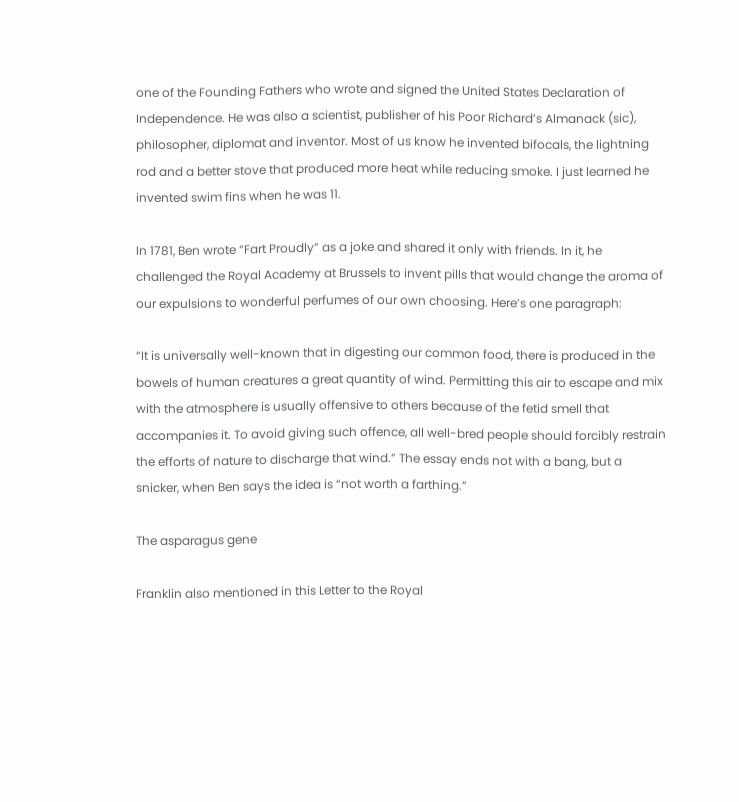one of the Founding Fathers who wrote and signed the United States Declaration of Independence. He was also a scientist, publisher of his Poor Richard’s Almanack (sic), philosopher, diplomat and inventor. Most of us know he invented bifocals, the lightning rod and a better stove that produced more heat while reducing smoke. I just learned he invented swim fins when he was 11.

In 1781, Ben wrote “Fart Proudly” as a joke and shared it only with friends. In it, he challenged the Royal Academy at Brussels to invent pills that would change the aroma of our expulsions to wonderful perfumes of our own choosing. Here’s one paragraph:

“It is universally well-known that in digesting our common food, there is produced in the bowels of human creatures a great quantity of wind. Permitting this air to escape and mix with the atmosphere is usually offensive to others because of the fetid smell that accompanies it. To avoid giving such offence, all well-bred people should forcibly restrain the efforts of nature to discharge that wind.” The essay ends not with a bang, but a snicker, when Ben says the idea is “not worth a farthing.”

The asparagus gene

Franklin also mentioned in this Letter to the Royal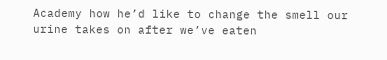Academy how he’d like to change the smell our urine takes on after we’ve eaten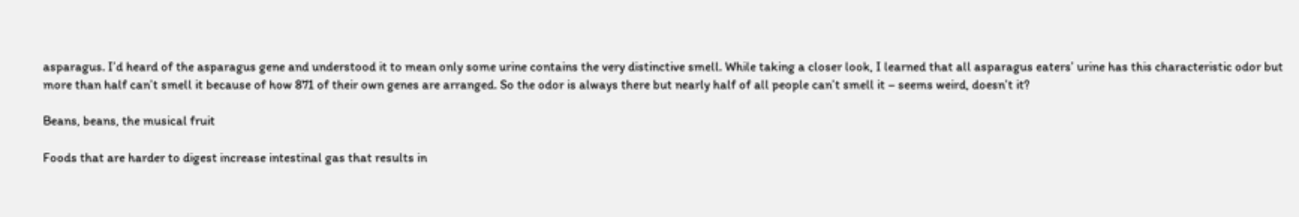asparagus. I’d heard of the asparagus gene and understood it to mean only some urine contains the very distinctive smell. While taking a closer look, I learned that all asparagus eaters’ urine has this characteristic odor but more than half can’t smell it because of how 871 of their own genes are arranged. So the odor is always there but nearly half of all people can’t smell it – seems weird, doesn’t it?

Beans, beans, the musical fruit

Foods that are harder to digest increase intestinal gas that results in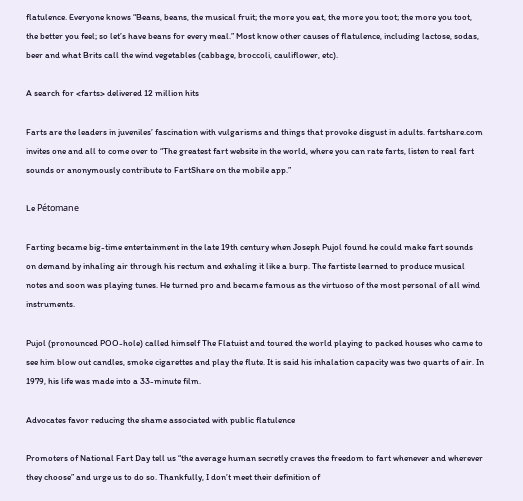flatulence. Everyone knows “Beans, beans, the musical fruit; the more you eat, the more you toot; the more you toot, the better you feel; so let’s have beans for every meal.” Most know other causes of flatulence, including lactose, sodas, beer and what Brits call the wind vegetables (cabbage, broccoli, cauliflower, etc).

A search for <farts> delivered 12 million hits

Farts are the leaders in juveniles’ fascination with vulgarisms and things that provoke disgust in adults. fartshare.com invites one and all to come over to “The greatest fart website in the world, where you can rate farts, listen to real fart sounds or anonymously contribute to FartShare on the mobile app.”

Le Pétomane

Farting became big-time entertainment in the late 19th century when Joseph Pujol found he could make fart sounds on demand by inhaling air through his rectum and exhaling it like a burp. The fartiste learned to produce musical notes and soon was playing tunes. He turned pro and became famous as the virtuoso of the most personal of all wind instruments.

Pujol (pronounced POO-hole) called himself The Flatuist and toured the world playing to packed houses who came to see him blow out candles, smoke cigarettes and play the flute. It is said his inhalation capacity was two quarts of air. In 1979, his life was made into a 33-minute film.

Advocates favor reducing the shame associated with public flatulence

Promoters of National Fart Day tell us “the average human secretly craves the freedom to fart whenever and wherever they choose” and urge us to do so. Thankfully, I don’t meet their definition of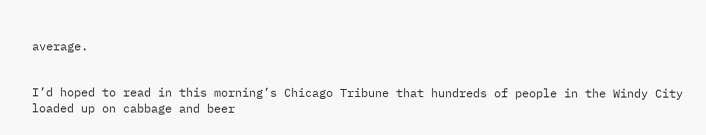average.


I’d hoped to read in this morning’s Chicago Tribune that hundreds of people in the Windy City loaded up on cabbage and beer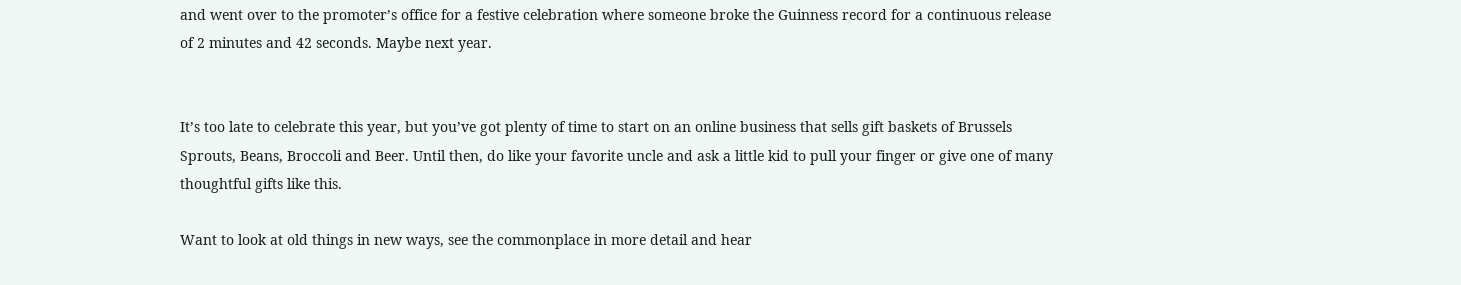and went over to the promoter’s office for a festive celebration where someone broke the Guinness record for a continuous release of 2 minutes and 42 seconds. Maybe next year.


It’s too late to celebrate this year, but you’ve got plenty of time to start on an online business that sells gift baskets of Brussels Sprouts, Beans, Broccoli and Beer. Until then, do like your favorite uncle and ask a little kid to pull your finger or give one of many thoughtful gifts like this.

Want to look at old things in new ways, see the commonplace in more detail and hear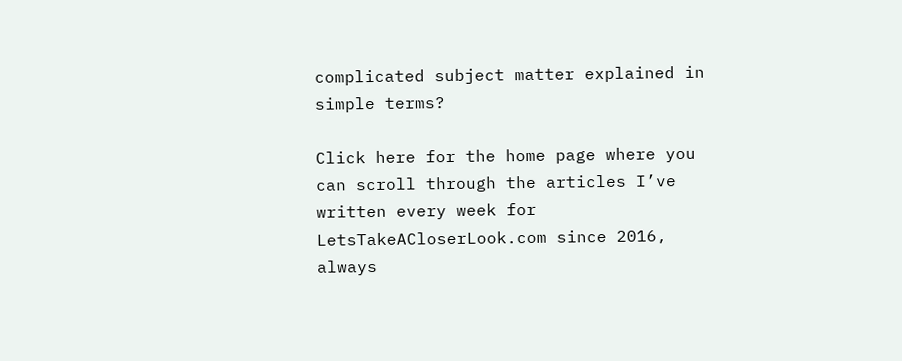complicated subject matter explained in simple terms?

Click here for the home page where you can scroll through the articles I’ve written every week for LetsTakeACloserLook.com since 2016, always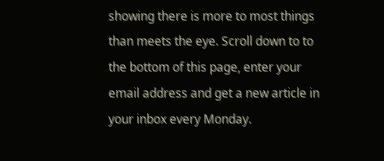showing there is more to most things than meets the eye. Scroll down to to the bottom of this page, enter your email address and get a new article in your inbox every Monday.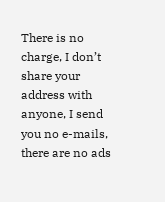There is no charge, I don’t share your address with anyone, I send you no e-mails, there are no ads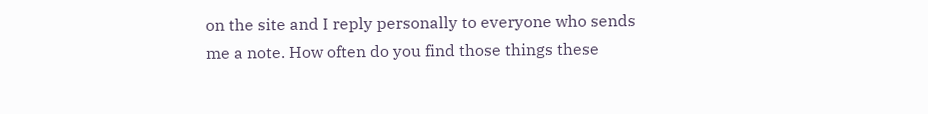on the site and I reply personally to everyone who sends me a note. How often do you find those things these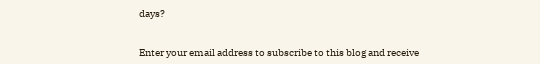days?


Enter your email address to subscribe to this blog and receive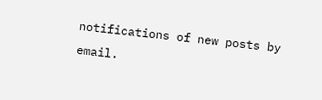notifications of new posts by email.